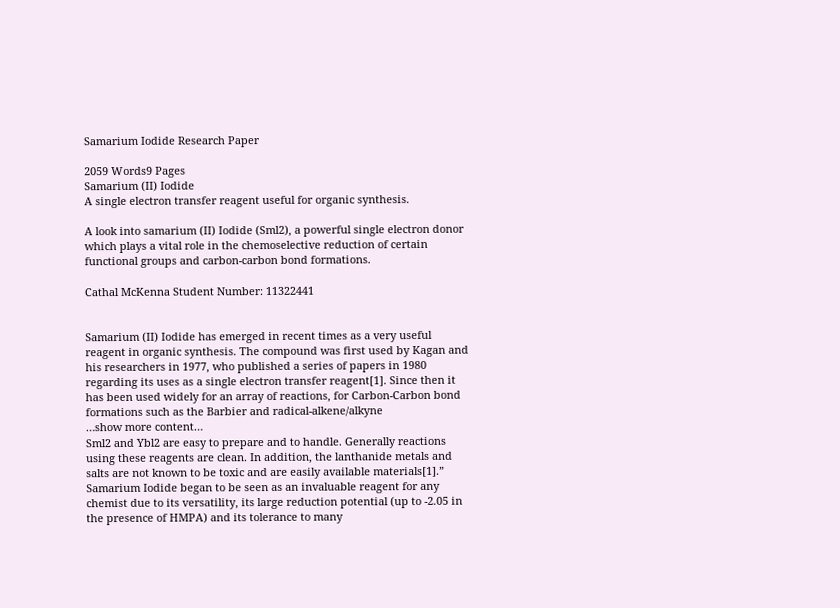Samarium Iodide Research Paper

2059 Words9 Pages
Samarium (II) Iodide
A single electron transfer reagent useful for organic synthesis.

A look into samarium (II) Iodide (Sml2), a powerful single electron donor which plays a vital role in the chemoselective reduction of certain functional groups and carbon-carbon bond formations.

Cathal McKenna Student Number: 11322441


Samarium (II) Iodide has emerged in recent times as a very useful reagent in organic synthesis. The compound was first used by Kagan and his researchers in 1977, who published a series of papers in 1980 regarding its uses as a single electron transfer reagent[1]. Since then it has been used widely for an array of reactions, for Carbon-Carbon bond formations such as the Barbier and radical-alkene/alkyne
…show more content…
Sml2 and Ybl2 are easy to prepare and to handle. Generally reactions using these reagents are clean. In addition, the lanthanide metals and salts are not known to be toxic and are easily available materials[1].” Samarium Iodide began to be seen as an invaluable reagent for any chemist due to its versatility, its large reduction potential (up to -2.05 in the presence of HMPA) and its tolerance to many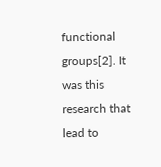functional groups[2]. It was this research that lead to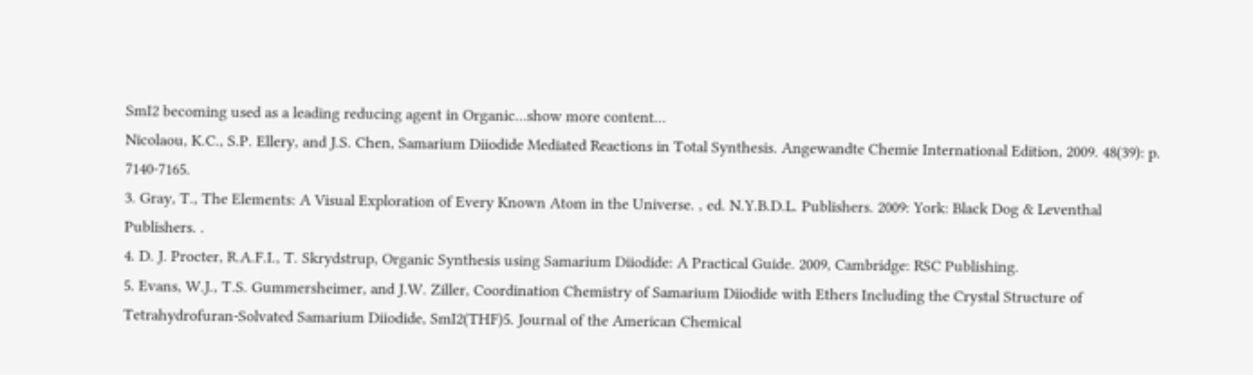SmI2 becoming used as a leading reducing agent in Organic…show more content…
Nicolaou, K.C., S.P. Ellery, and J.S. Chen, Samarium Diiodide Mediated Reactions in Total Synthesis. Angewandte Chemie International Edition, 2009. 48(39): p. 7140-7165.
3. Gray, T., The Elements: A Visual Exploration of Every Known Atom in the Universe. , ed. N.Y.B.D.L. Publishers. 2009: York: Black Dog & Leventhal Publishers. .
4. D. J. Procter, R.A.F.I., T. Skrydstrup, Organic Synthesis using Samarium Diiodide: A Practical Guide. 2009, Cambridge: RSC Publishing.
5. Evans, W.J., T.S. Gummersheimer, and J.W. Ziller, Coordination Chemistry of Samarium Diiodide with Ethers Including the Crystal Structure of Tetrahydrofuran-Solvated Samarium Diiodide, SmI2(THF)5. Journal of the American Chemical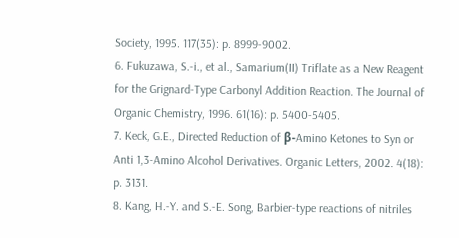Society, 1995. 117(35): p. 8999-9002.
6. Fukuzawa, S.-i., et al., Samarium(II) Triflate as a New Reagent for the Grignard-Type Carbonyl Addition Reaction. The Journal of Organic Chemistry, 1996. 61(16): p. 5400-5405.
7. Keck, G.E., Directed Reduction of β-Amino Ketones to Syn or Anti 1,3-Amino Alcohol Derivatives. Organic Letters, 2002. 4(18): p. 3131.
8. Kang, H.-Y. and S.-E. Song, Barbier-type reactions of nitriles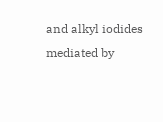and alkyl iodides mediated by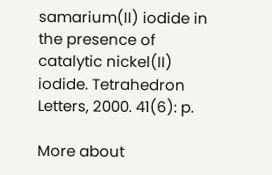samarium(II) iodide in the presence of catalytic nickel(II) iodide. Tetrahedron Letters, 2000. 41(6): p.

More about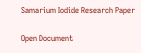Samarium Iodide Research Paper

Open Document